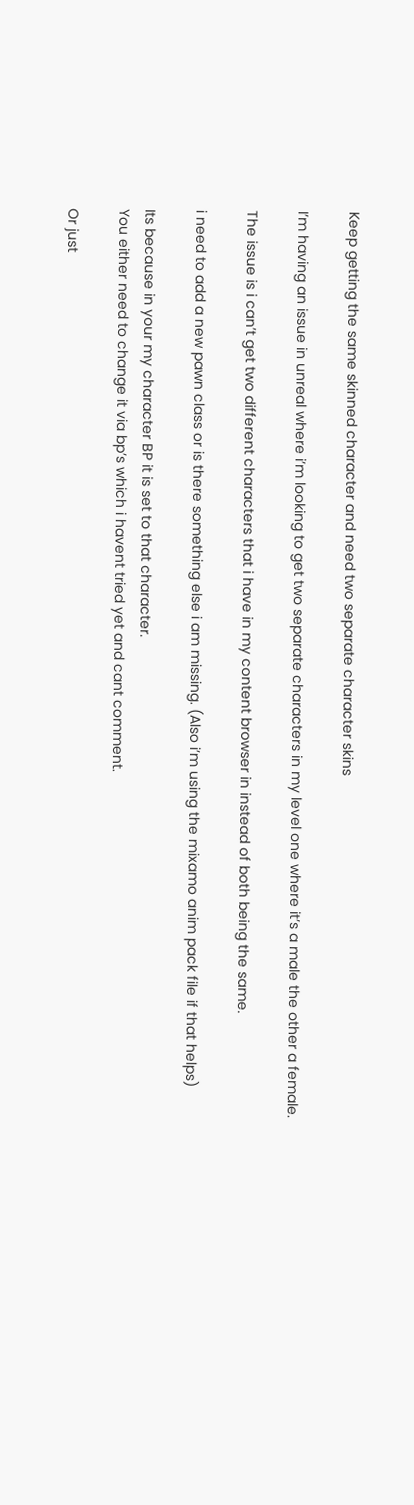Keep getting the same skinned character and need two separate character skins

I’m having an issue in unreal where i’m looking to get two separate characters in my level one where it’s a male the other a female.

The issue is i can’t get two different characters that i have in my content browser in instead of both being the same.

i need to add a new pawn class or is there something else i am missing. (Also i’m using the mixamo anim pack file if that helps)

Its because in your my character BP it is set to that character.
You either need to change it via bp’s which i havent tried yet and cant comment.

Or just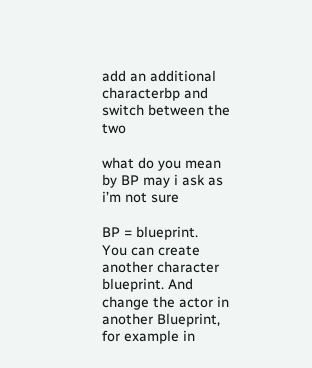add an additional characterbp and switch between the two

what do you mean by BP may i ask as i’m not sure

BP = blueprint.
You can create another character blueprint. And change the actor in another Blueprint, for example in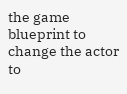the game blueprint to change the actor to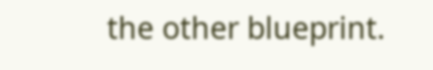the other blueprint.